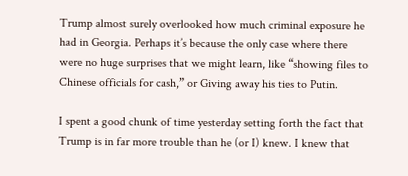Trump almost surely overlooked how much criminal exposure he had in Georgia. Perhaps it’s because the only case where there were no huge surprises that we might learn, like “showing files to Chinese officials for cash,” or Giving away his ties to Putin.

I spent a good chunk of time yesterday setting forth the fact that Trump is in far more trouble than he (or I) knew. I knew that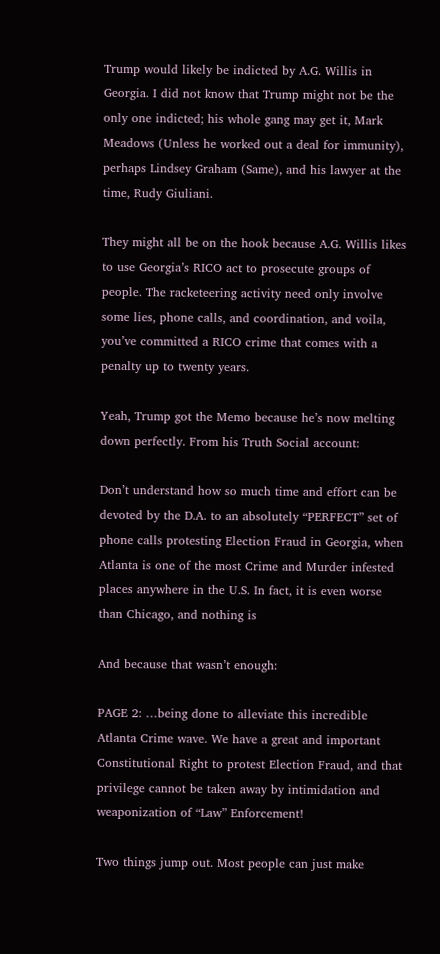Trump would likely be indicted by A.G. Willis in Georgia. I did not know that Trump might not be the only one indicted; his whole gang may get it, Mark Meadows (Unless he worked out a deal for immunity), perhaps Lindsey Graham (Same), and his lawyer at the time, Rudy Giuliani.

They might all be on the hook because A.G. Willis likes to use Georgia’s RICO act to prosecute groups of people. The racketeering activity need only involve some lies, phone calls, and coordination, and voila, you’ve committed a RICO crime that comes with a penalty up to twenty years.

Yeah, Trump got the Memo because he’s now melting down perfectly. From his Truth Social account:

Don’t understand how so much time and effort can be devoted by the D.A. to an absolutely “PERFECT” set of phone calls protesting Election Fraud in Georgia, when Atlanta is one of the most Crime and Murder infested places anywhere in the U.S. In fact, it is even worse than Chicago, and nothing is

And because that wasn’t enough:

PAGE 2: …being done to alleviate this incredible Atlanta Crime wave. We have a great and important Constitutional Right to protest Election Fraud, and that privilege cannot be taken away by intimidation and weaponization of “Law” Enforcement!

Two things jump out. Most people can just make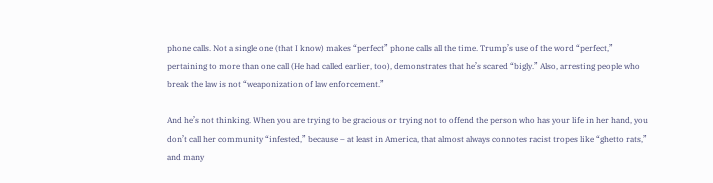phone calls. Not a single one (that I know) makes “perfect” phone calls all the time. Trump’s use of the word “perfect,” pertaining to more than one call (He had called earlier, too), demonstrates that he’s scared “bigly.” Also, arresting people who break the law is not “weaponization of law enforcement.”

And he’s not thinking. When you are trying to be gracious or trying not to offend the person who has your life in her hand, you don’t call her community “infested,” because – at least in America, that almost always connotes racist tropes like “ghetto rats,” and many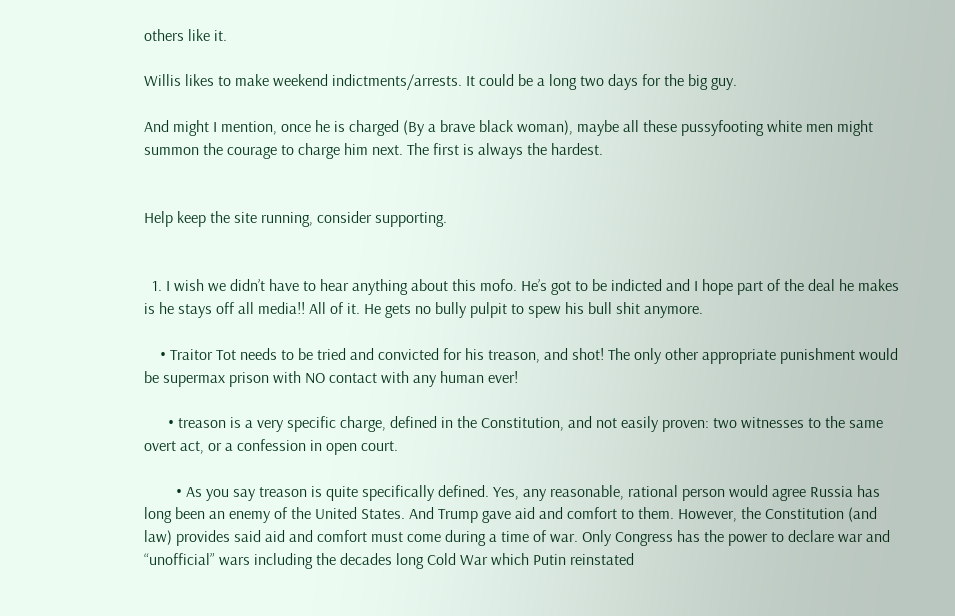others like it.

Willis likes to make weekend indictments/arrests. It could be a long two days for the big guy.

And might I mention, once he is charged (By a brave black woman), maybe all these pussyfooting white men might summon the courage to charge him next. The first is always the hardest.


Help keep the site running, consider supporting.


  1. I wish we didn’t have to hear anything about this mofo. He’s got to be indicted and I hope part of the deal he makes is he stays off all media!! All of it. He gets no bully pulpit to spew his bull shit anymore.

    • Traitor Tot needs to be tried and convicted for his treason, and shot! The only other appropriate punishment would be supermax prison with NO contact with any human ever!

      • treason is a very specific charge, defined in the Constitution, and not easily proven: two witnesses to the same overt act, or a confession in open court.

        • As you say treason is quite specifically defined. Yes, any reasonable, rational person would agree Russia has long been an enemy of the United States. And Trump gave aid and comfort to them. However, the Constitution (and law) provides said aid and comfort must come during a time of war. Only Congress has the power to declare war and “unofficial” wars including the decades long Cold War which Putin reinstated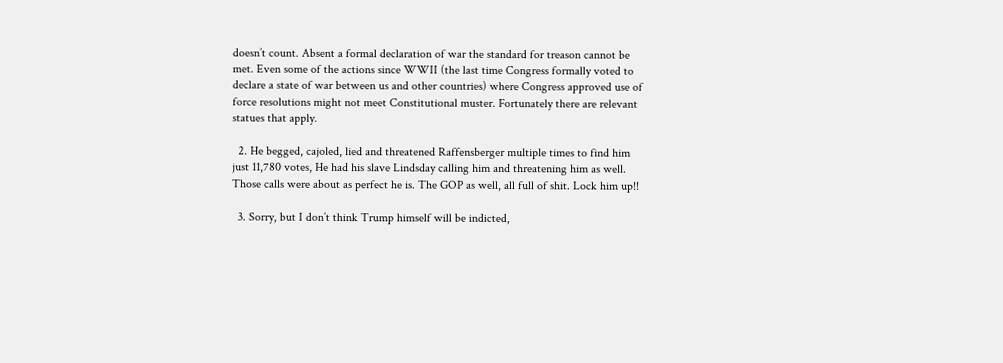doesn’t count. Absent a formal declaration of war the standard for treason cannot be met. Even some of the actions since WWII (the last time Congress formally voted to declare a state of war between us and other countries) where Congress approved use of force resolutions might not meet Constitutional muster. Fortunately there are relevant statues that apply.

  2. He begged, cajoled, lied and threatened Raffensberger multiple times to find him just 11,780 votes, He had his slave Lindsday calling him and threatening him as well. Those calls were about as perfect he is. The GOP as well, all full of shit. Lock him up!!

  3. Sorry, but I don’t think Trump himself will be indicted,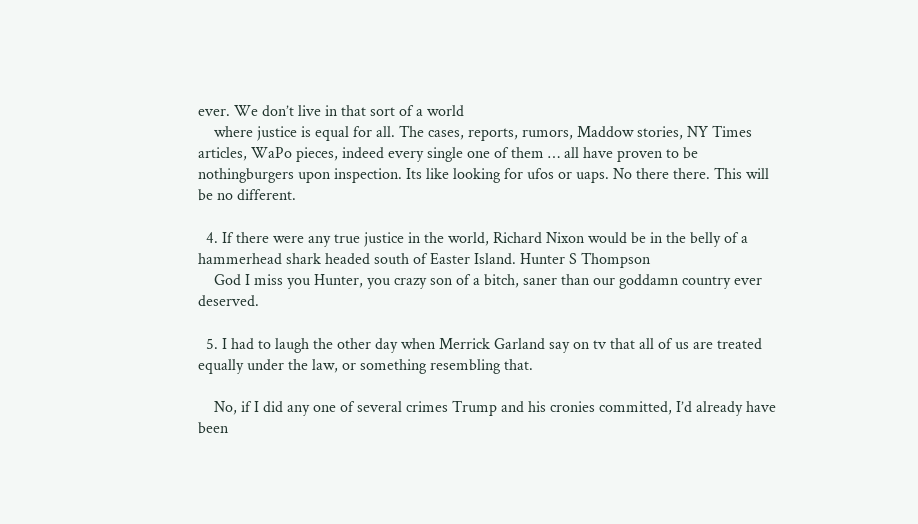ever. We don’t live in that sort of a world
    where justice is equal for all. The cases, reports, rumors, Maddow stories, NY Times articles, WaPo pieces, indeed every single one of them … all have proven to be nothingburgers upon inspection. Its like looking for ufos or uaps. No there there. This will be no different.

  4. If there were any true justice in the world, Richard Nixon would be in the belly of a hammerhead shark headed south of Easter Island. Hunter S Thompson
    God I miss you Hunter, you crazy son of a bitch, saner than our goddamn country ever deserved.

  5. I had to laugh the other day when Merrick Garland say on tv that all of us are treated equally under the law, or something resembling that.

    No, if I did any one of several crimes Trump and his cronies committed, I’d already have been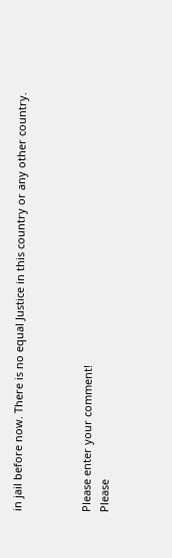in jail before now. There is no equal Justice in this country or any other country.



Please enter your comment!
Please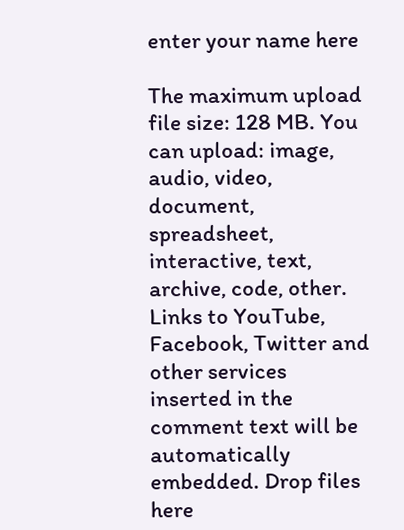enter your name here

The maximum upload file size: 128 MB. You can upload: image, audio, video, document, spreadsheet, interactive, text, archive, code, other. Links to YouTube, Facebook, Twitter and other services inserted in the comment text will be automatically embedded. Drop files here